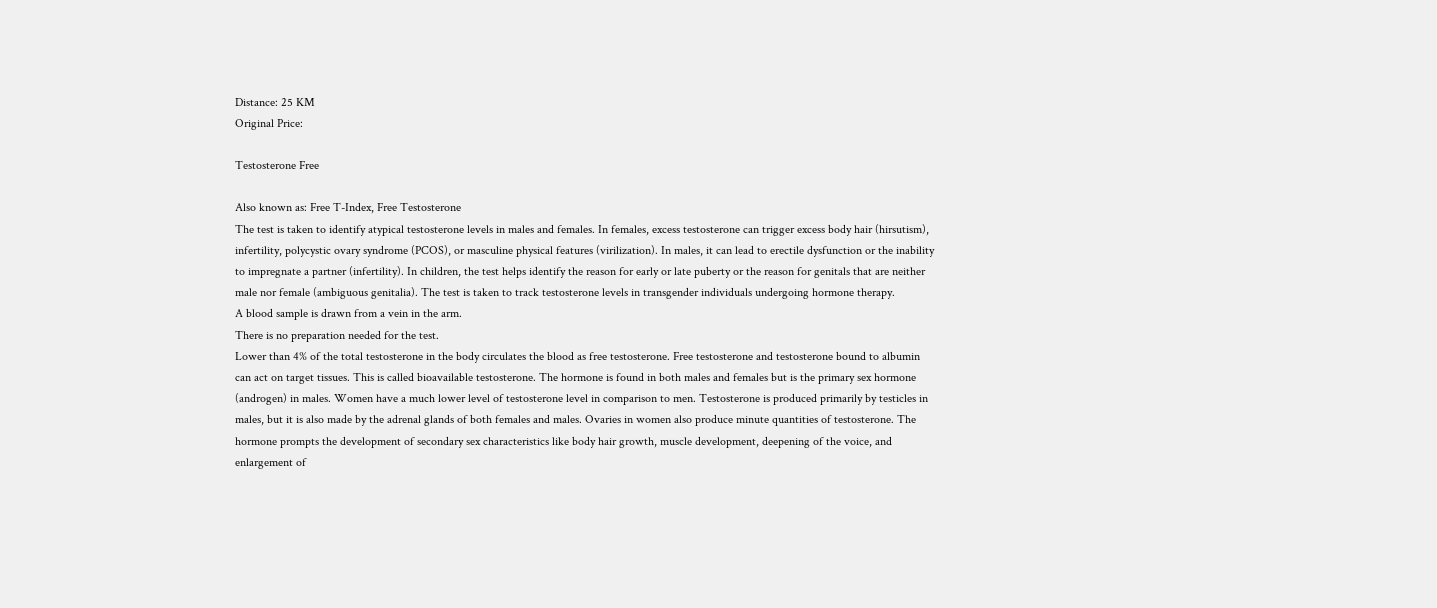Distance: 25 KM
Original Price:

Testosterone Free

Also known as: Free T-Index, Free Testosterone
The test is taken to identify atypical testosterone levels in males and females. In females, excess testosterone can trigger excess body hair (hirsutism), infertility, polycystic ovary syndrome (PCOS), or masculine physical features (virilization). In males, it can lead to erectile dysfunction or the inability to impregnate a partner (infertility). In children, the test helps identify the reason for early or late puberty or the reason for genitals that are neither male nor female (ambiguous genitalia). The test is taken to track testosterone levels in transgender individuals undergoing hormone therapy.
A blood sample is drawn from a vein in the arm.
There is no preparation needed for the test.
Lower than 4% of the total testosterone in the body circulates the blood as free testosterone. Free testosterone and testosterone bound to albumin can act on target tissues. This is called bioavailable testosterone. The hormone is found in both males and females but is the primary sex hormone (androgen) in males. Women have a much lower level of testosterone level in comparison to men. Testosterone is produced primarily by testicles in males, but it is also made by the adrenal glands of both females and males. Ovaries in women also produce minute quantities of testosterone. The hormone prompts the development of secondary sex characteristics like body hair growth, muscle development, deepening of the voice, and enlargement of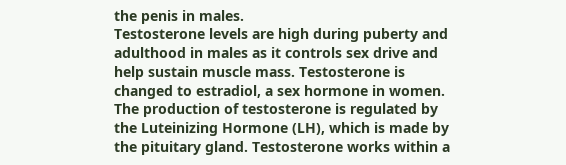the penis in males.
Testosterone levels are high during puberty and adulthood in males as it controls sex drive and help sustain muscle mass. Testosterone is changed to estradiol, a sex hormone in women. The production of testosterone is regulated by the Luteinizing Hormone (LH), which is made by the pituitary gland. Testosterone works within a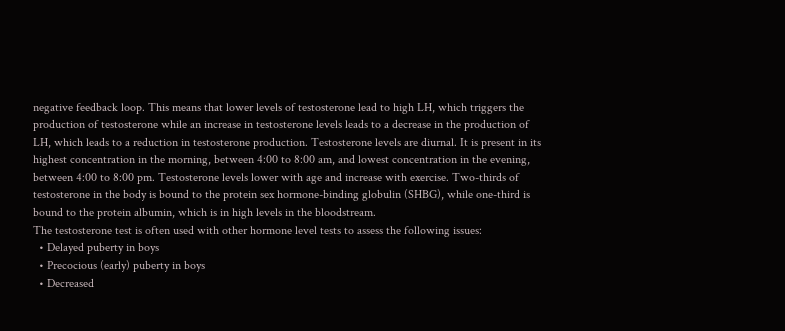negative feedback loop. This means that lower levels of testosterone lead to high LH, which triggers the production of testosterone while an increase in testosterone levels leads to a decrease in the production of LH, which leads to a reduction in testosterone production. Testosterone levels are diurnal. It is present in its highest concentration in the morning, between 4:00 to 8:00 am, and lowest concentration in the evening, between 4:00 to 8:00 pm. Testosterone levels lower with age and increase with exercise. Two-thirds of testosterone in the body is bound to the protein sex hormone-binding globulin (SHBG), while one-third is bound to the protein albumin, which is in high levels in the bloodstream.
The testosterone test is often used with other hormone level tests to assess the following issues:
  • Delayed puberty in boys
  • Precocious (early) puberty in boys
  • Decreased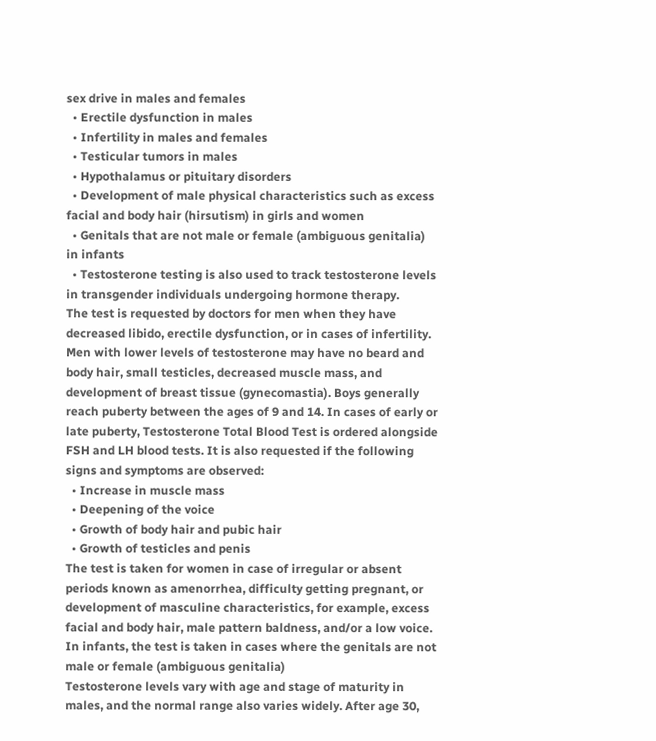sex drive in males and females
  • Erectile dysfunction in males
  • Infertility in males and females
  • Testicular tumors in males
  • Hypothalamus or pituitary disorders
  • Development of male physical characteristics such as excess facial and body hair (hirsutism) in girls and women
  • Genitals that are not male or female (ambiguous genitalia) in infants
  • Testosterone testing is also used to track testosterone levels in transgender individuals undergoing hormone therapy.
The test is requested by doctors for men when they have decreased libido, erectile dysfunction, or in cases of infertility. Men with lower levels of testosterone may have no beard and body hair, small testicles, decreased muscle mass, and development of breast tissue (gynecomastia). Boys generally reach puberty between the ages of 9 and 14. In cases of early or late puberty, Testosterone Total Blood Test is ordered alongside FSH and LH blood tests. It is also requested if the following signs and symptoms are observed:
  • Increase in muscle mass
  • Deepening of the voice
  • Growth of body hair and pubic hair
  • Growth of testicles and penis
The test is taken for women in case of irregular or absent periods known as amenorrhea, difficulty getting pregnant, or development of masculine characteristics, for example, excess facial and body hair, male pattern baldness, and/or a low voice. In infants, the test is taken in cases where the genitals are not male or female (ambiguous genitalia)
Testosterone levels vary with age and stage of maturity in males, and the normal range also varies widely. After age 30,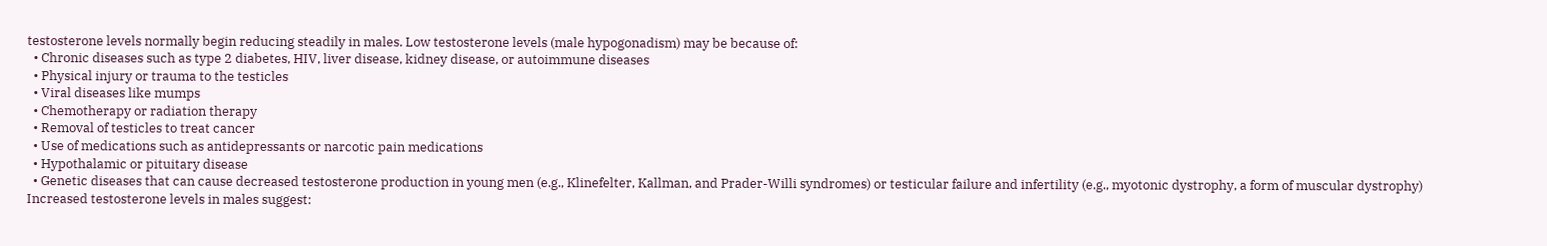testosterone levels normally begin reducing steadily in males. Low testosterone levels (male hypogonadism) may be because of:
  • Chronic diseases such as type 2 diabetes, HIV, liver disease, kidney disease, or autoimmune diseases
  • Physical injury or trauma to the testicles
  • Viral diseases like mumps
  • Chemotherapy or radiation therapy
  • Removal of testicles to treat cancer
  • Use of medications such as antidepressants or narcotic pain medications
  • Hypothalamic or pituitary disease
  • Genetic diseases that can cause decreased testosterone production in young men (e.g., Klinefelter, Kallman, and Prader-Willi syndromes) or testicular failure and infertility (e.g., myotonic dystrophy, a form of muscular dystrophy)
Increased testosterone levels in males suggest: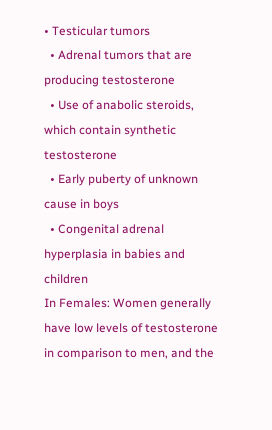• Testicular tumors
  • Adrenal tumors that are producing testosterone
  • Use of anabolic steroids, which contain synthetic testosterone
  • Early puberty of unknown cause in boys
  • Congenital adrenal hyperplasia in babies and children
In Females: Women generally have low levels of testosterone in comparison to men, and the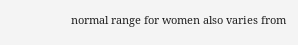normal range for women also varies from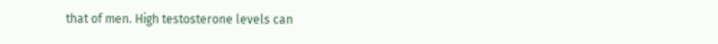that of men. High testosterone levels can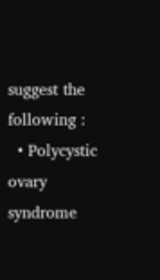suggest the following :
  • Polycystic ovary syndrome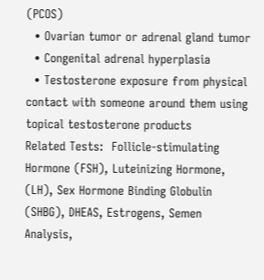(PCOS)
  • Ovarian tumor or adrenal gland tumor
  • Congenital adrenal hyperplasia
  • Testosterone exposure from physical contact with someone around them using topical testosterone products
Related Tests:  Follicle-stimulating Hormone (FSH), Luteinizing Hormone, (LH), Sex Hormone Binding Globulin (SHBG), DHEAS, Estrogens, Semen Analysis,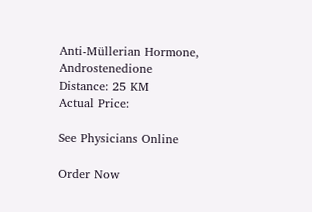Anti-Müllerian Hormone, Androstenedione
Distance: 25 KM
Actual Price:

See Physicians Online

Order Now